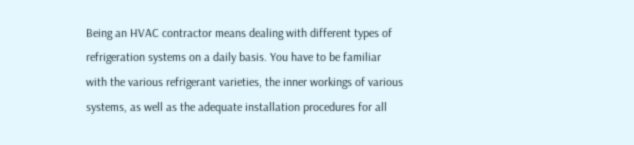Being an HVAC contractor means dealing with different types of refrigeration systems on a daily basis. You have to be familiar with the various refrigerant varieties, the inner workings of various systems, as well as the adequate installation procedures for all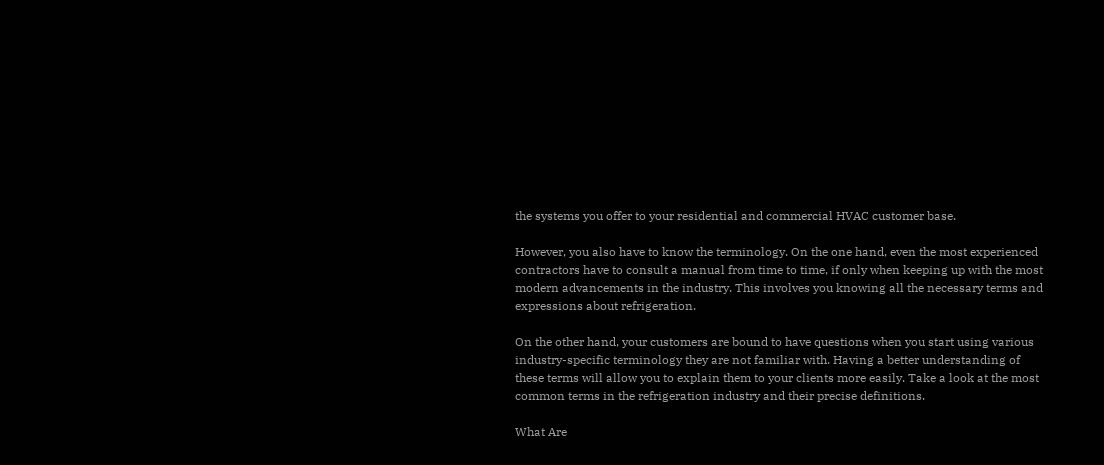the systems you offer to your residential and commercial HVAC customer base.

However, you also have to know the terminology. On the one hand, even the most experienced contractors have to consult a manual from time to time, if only when keeping up with the most modern advancements in the industry. This involves you knowing all the necessary terms and expressions about refrigeration.

On the other hand, your customers are bound to have questions when you start using various industry-specific terminology they are not familiar with. Having a better understanding of these terms will allow you to explain them to your clients more easily. Take a look at the most common terms in the refrigeration industry and their precise definitions.

What Are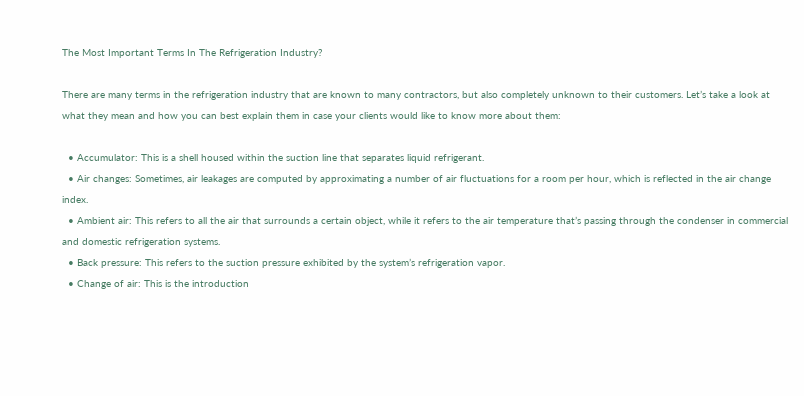The Most Important Terms In The Refrigeration Industry?

There are many terms in the refrigeration industry that are known to many contractors, but also completely unknown to their customers. Let’s take a look at what they mean and how you can best explain them in case your clients would like to know more about them:

  • Accumulator: This is a shell housed within the suction line that separates liquid refrigerant.
  • Air changes: Sometimes, air leakages are computed by approximating a number of air fluctuations for a room per hour, which is reflected in the air change index.
  • Ambient air: This refers to all the air that surrounds a certain object, while it refers to the air temperature that’s passing through the condenser in commercial and domestic refrigeration systems.
  • Back pressure: This refers to the suction pressure exhibited by the system’s refrigeration vapor.
  • Change of air: This is the introduction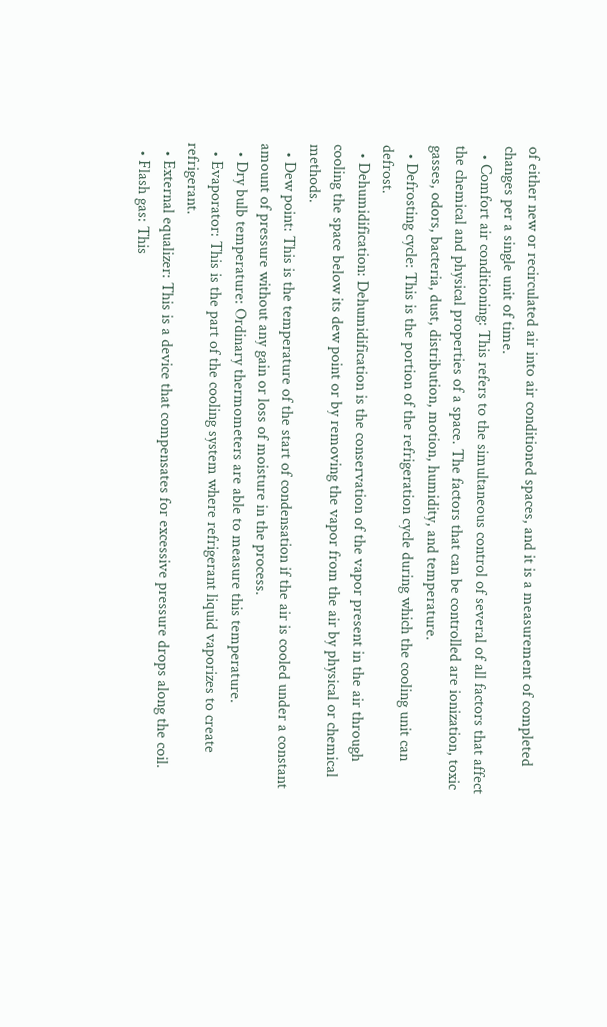of either new or recirculated air into air conditioned spaces, and it is a measurement of completed changes per a single unit of time.
  • Comfort air conditioning: This refers to the simultaneous control of several of all factors that affect the chemical and physical properties of a space. The factors that can be controlled are ionization, toxic gasses, odors, bacteria, dust, distribution, motion, humidity, and temperature.
  • Defrosting cycle: This is the portion of the refrigeration cycle during which the cooling unit can defrost.
  • Dehumidification: Dehumidification is the conservation of the vapor present in the air through cooling the space below its dew point or by removing the vapor from the air by physical or chemical methods.
  • Dew point: This is the temperature of the start of condensation if the air is cooled under a constant amount of pressure without any gain or loss of moisture in the process.
  • Dry bulb temperature: Ordinary thermometers are able to measure this temperature.
  • Evaporator: This is the part of the cooling system where refrigerant liquid vaporizes to create refrigerant.
  • External equalizer: This is a device that compensates for excessive pressure drops along the coil.
  • Flash gas: This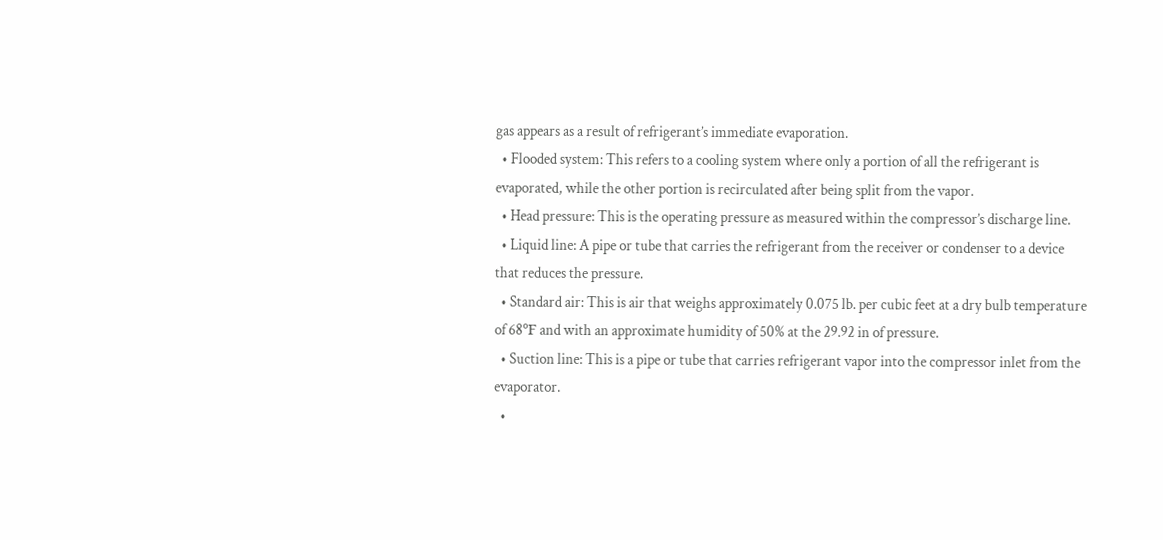gas appears as a result of refrigerant’s immediate evaporation.
  • Flooded system: This refers to a cooling system where only a portion of all the refrigerant is evaporated, while the other portion is recirculated after being split from the vapor.
  • Head pressure: This is the operating pressure as measured within the compressor’s discharge line.
  • Liquid line: A pipe or tube that carries the refrigerant from the receiver or condenser to a device that reduces the pressure.
  • Standard air: This is air that weighs approximately 0.075 lb. per cubic feet at a dry bulb temperature of 68℉ and with an approximate humidity of 50% at the 29.92 in of pressure.
  • Suction line: This is a pipe or tube that carries refrigerant vapor into the compressor inlet from the evaporator.
  •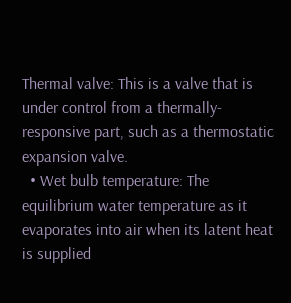Thermal valve: This is a valve that is under control from a thermally-responsive part, such as a thermostatic expansion valve.
  • Wet bulb temperature: The equilibrium water temperature as it evaporates into air when its latent heat is supplied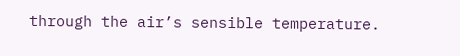through the air’s sensible temperature.